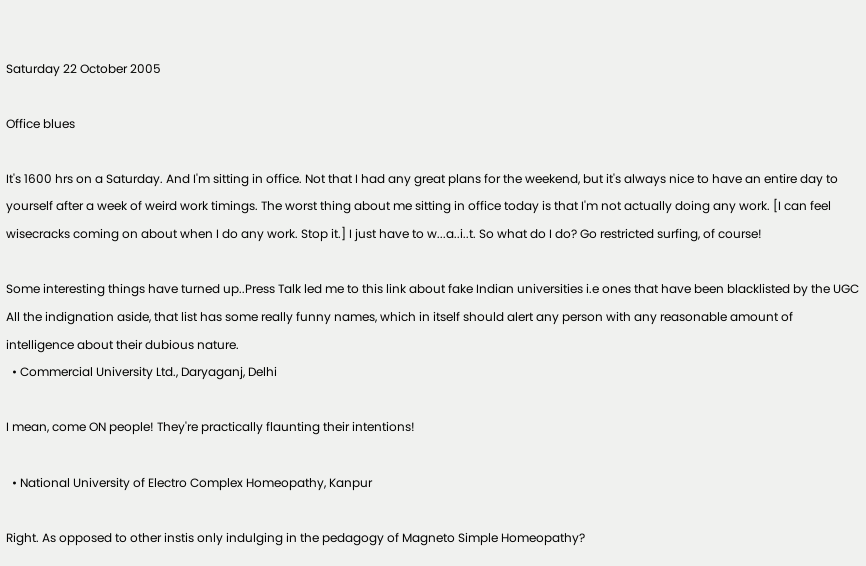Saturday 22 October 2005

Office blues

It's 1600 hrs on a Saturday. And I'm sitting in office. Not that I had any great plans for the weekend, but it's always nice to have an entire day to yourself after a week of weird work timings. The worst thing about me sitting in office today is that I'm not actually doing any work. [I can feel wisecracks coming on about when I do any work. Stop it.] I just have to w...a..i..t. So what do I do? Go restricted surfing, of course!

Some interesting things have turned up..Press Talk led me to this link about fake Indian universities i.e ones that have been blacklisted by the UGC All the indignation aside, that list has some really funny names, which in itself should alert any person with any reasonable amount of intelligence about their dubious nature.
  • Commercial University Ltd., Daryaganj, Delhi

I mean, come ON people! They're practically flaunting their intentions!

  • National University of Electro Complex Homeopathy, Kanpur

Right. As opposed to other instis only indulging in the pedagogy of Magneto Simple Homeopathy?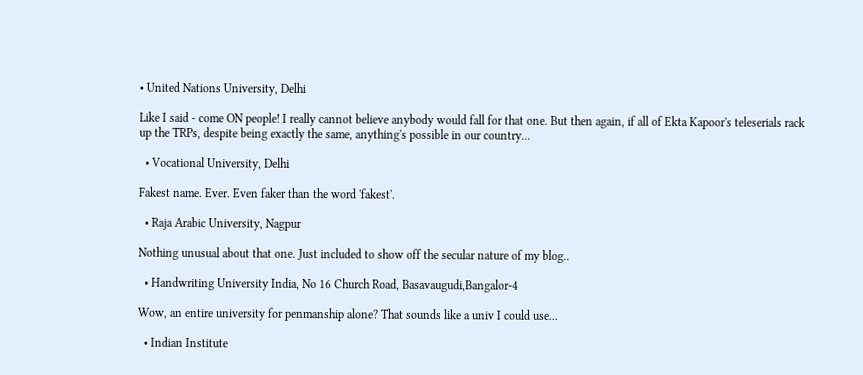• United Nations University, Delhi

Like I said - come ON people! I really cannot believe anybody would fall for that one. But then again, if all of Ekta Kapoor's teleserials rack up the TRPs, despite being exactly the same, anything's possible in our country...

  • Vocational University, Delhi

Fakest name. Ever. Even faker than the word 'fakest'.

  • Raja Arabic University, Nagpur

Nothing unusual about that one. Just included to show off the secular nature of my blog..

  • Handwriting University India, No 16 Church Road, Basavaugudi,Bangalor-4

Wow, an entire university for penmanship alone? That sounds like a univ I could use...

  • Indian Institute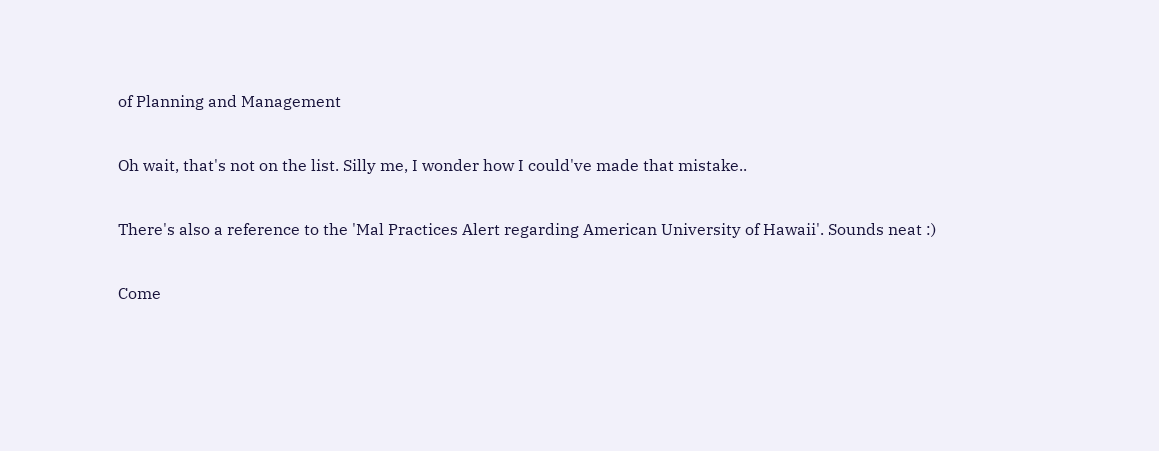of Planning and Management

Oh wait, that's not on the list. Silly me, I wonder how I could've made that mistake..

There's also a reference to the 'Mal Practices Alert regarding American University of Hawaii'. Sounds neat :)

Come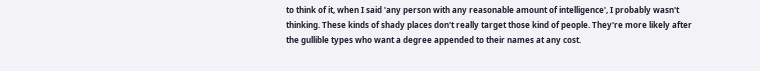to think of it, when I said 'any person with any reasonable amount of intelligence', I probably wasn't thinking. These kinds of shady places don't really target those kind of people. They're more likely after the gullible types who want a degree appended to their names at any cost.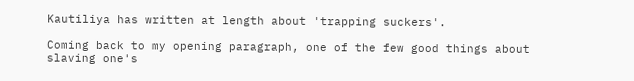Kautiliya has written at length about 'trapping suckers'.

Coming back to my opening paragraph, one of the few good things about slaving one's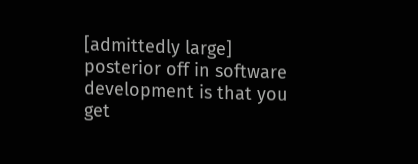[admittedly large] posterior off in software development is that you get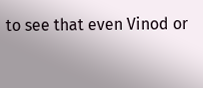to see that even Vinod or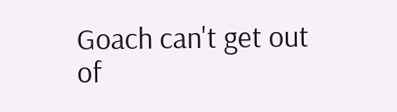Goach can't get out of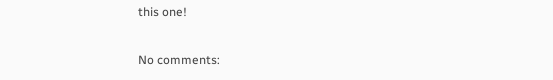this one!

No comments: